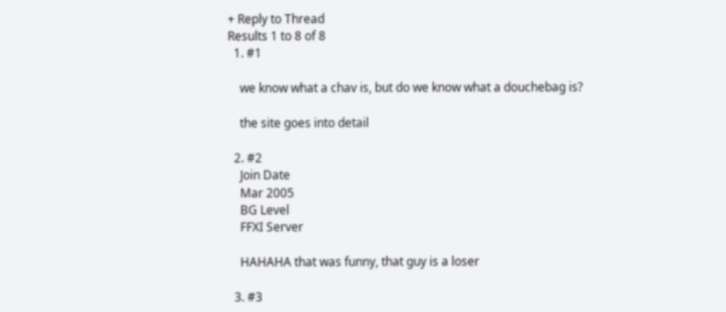+ Reply to Thread
Results 1 to 8 of 8
  1. #1

    we know what a chav is, but do we know what a douchebag is?

    the site goes into detail

  2. #2
    Join Date
    Mar 2005
    BG Level
    FFXI Server

    HAHAHA that was funny, that guy is a loser

  3. #3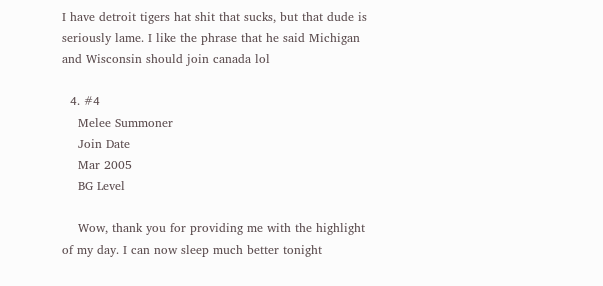I have detroit tigers hat shit that sucks, but that dude is seriously lame. I like the phrase that he said Michigan and Wisconsin should join canada lol

  4. #4
    Melee Summoner
    Join Date
    Mar 2005
    BG Level

    Wow, thank you for providing me with the highlight of my day. I can now sleep much better tonight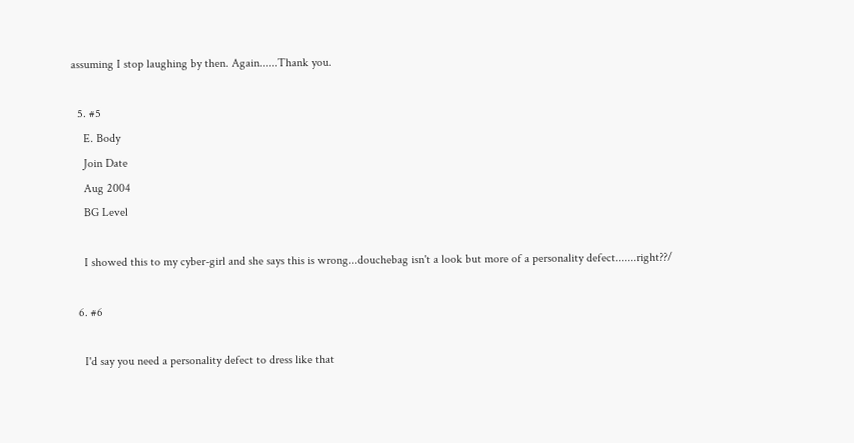assuming I stop laughing by then. Again......Thank you.

  5. #5
    E. Body
    Join Date
    Aug 2004
    BG Level

    I showed this to my cyber-girl and she says this is wrong...douchebag isn't a look but more of a personality defect.......right??/

  6. #6

    I'd say you need a personality defect to dress like that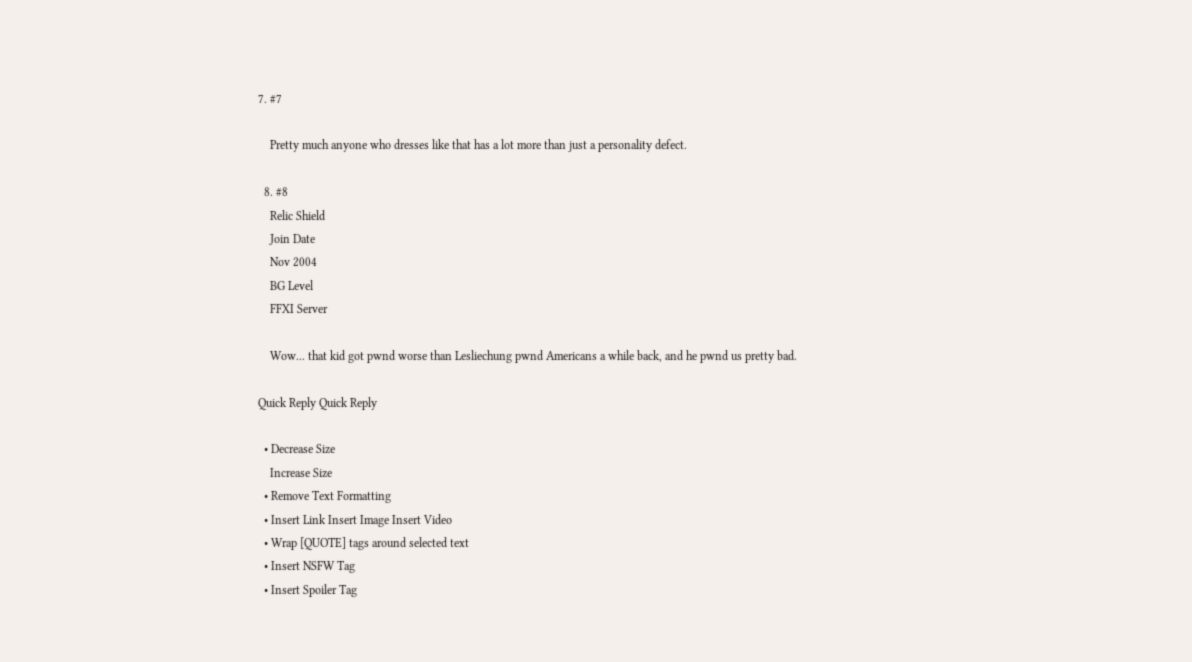7. #7

    Pretty much anyone who dresses like that has a lot more than just a personality defect.

  8. #8
    Relic Shield
    Join Date
    Nov 2004
    BG Level
    FFXI Server

    Wow... that kid got pwnd worse than Lesliechung pwnd Americans a while back, and he pwnd us pretty bad.

Quick Reply Quick Reply

  • Decrease Size
    Increase Size
  • Remove Text Formatting
  • Insert Link Insert Image Insert Video
  • Wrap [QUOTE] tags around selected text
  • Insert NSFW Tag
  • Insert Spoiler Tag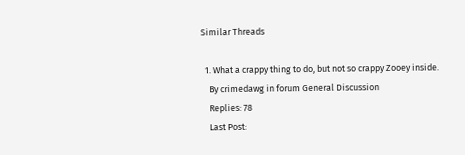Similar Threads

  1. What a crappy thing to do, but not so crappy Zooey inside.
    By crimedawg in forum General Discussion
    Replies: 78
    Last Post: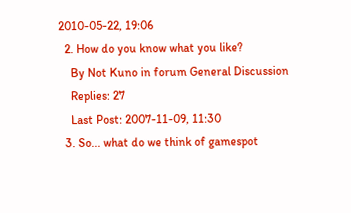2010-05-22, 19:06
  2. How do you know what you like?
    By Not Kuno in forum General Discussion
    Replies: 27
    Last Post: 2007-11-09, 11:30
  3. So... what do we think of gamespot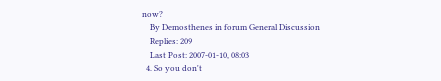now?
    By Demosthenes in forum General Discussion
    Replies: 209
    Last Post: 2007-01-10, 08:03
  4. So you don't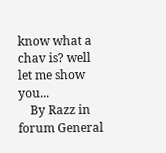know what a chav is? well let me show you...
    By Razz in forum General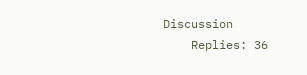Discussion
    Replies: 36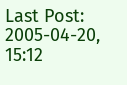Last Post: 2005-04-20, 15:12